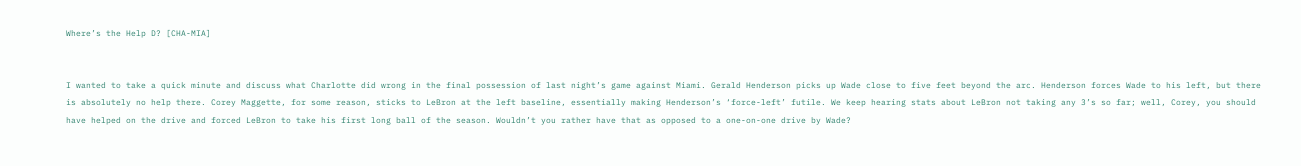Where’s the Help D? [CHA-MIA]


I wanted to take a quick minute and discuss what Charlotte did wrong in the final possession of last night’s game against Miami. Gerald Henderson picks up Wade close to five feet beyond the arc. Henderson forces Wade to his left, but there is absolutely no help there. Corey Maggette, for some reason, sticks to LeBron at the left baseline, essentially making Henderson’s ‘force-left’ futile. We keep hearing stats about LeBron not taking any 3’s so far; well, Corey, you should have helped on the drive and forced LeBron to take his first long ball of the season. Wouldn’t you rather have that as opposed to a one-on-one drive by Wade?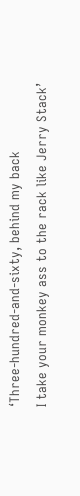‘Three-hundred-and-sixty, behind my back
I take your monkey ass to the rack like Jerry Stack’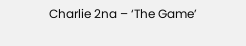Charlie 2na – ‘The Game’